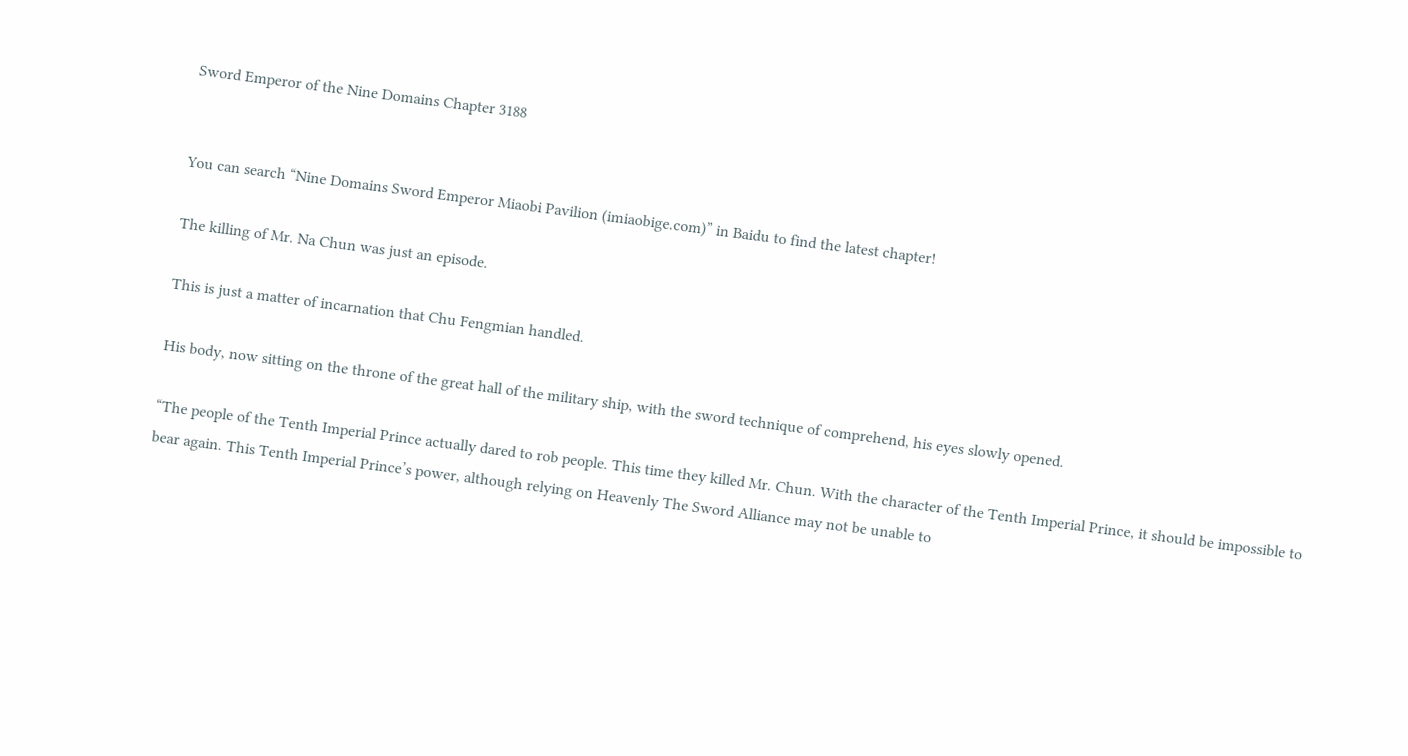Sword Emperor of the Nine Domains Chapter 3188


You can search “Nine Domains Sword Emperor Miaobi Pavilion (imiaobige.com)” in Baidu to find the latest chapter!

The killing of Mr. Na Chun was just an episode.

This is just a matter of incarnation that Chu Fengmian handled.

His body, now sitting on the throne of the great hall of the military ship, with the sword technique of comprehend, his eyes slowly opened.

“The people of the Tenth Imperial Prince actually dared to rob people. This time they killed Mr. Chun. With the character of the Tenth Imperial Prince, it should be impossible to bear again. This Tenth Imperial Prince’s power, although relying on Heavenly The Sword Alliance may not be unable to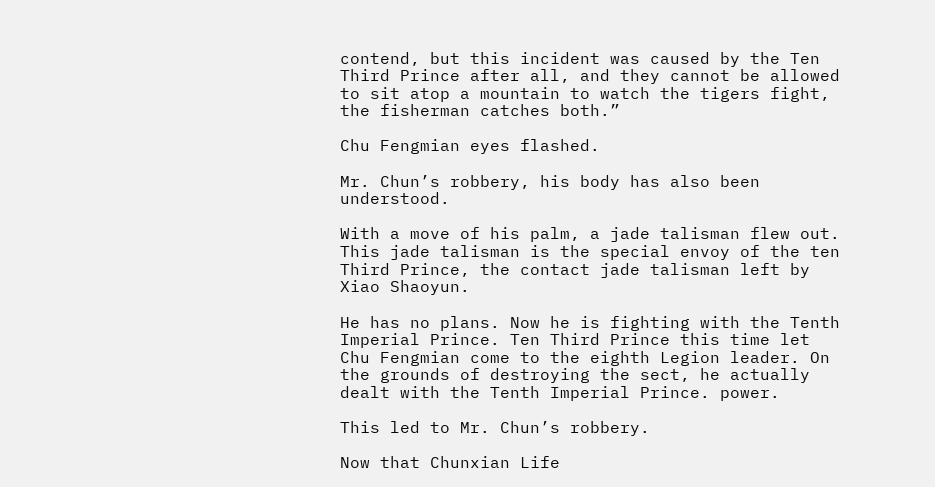contend, but this incident was caused by the Ten Third Prince after all, and they cannot be allowed to sit atop a mountain to watch the tigers fight, the fisherman catches both.”

Chu Fengmian eyes flashed.

Mr. Chun’s robbery, his body has also been understood.

With a move of his palm, a jade talisman flew out. This jade talisman is the special envoy of the ten Third Prince, the contact jade talisman left by Xiao Shaoyun.

He has no plans. Now he is fighting with the Tenth Imperial Prince. Ten Third Prince this time let Chu Fengmian come to the eighth Legion leader. On the grounds of destroying the sect, he actually dealt with the Tenth Imperial Prince. power.

This led to Mr. Chun’s robbery.

Now that Chunxian Life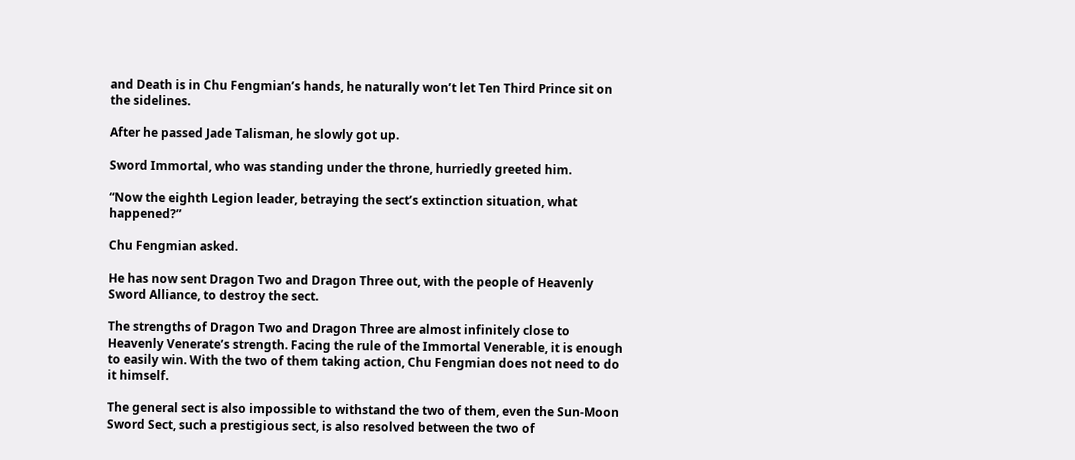and Death is in Chu Fengmian’s hands, he naturally won’t let Ten Third Prince sit on the sidelines.

After he passed Jade Talisman, he slowly got up.

Sword Immortal, who was standing under the throne, hurriedly greeted him.

“Now the eighth Legion leader, betraying the sect’s extinction situation, what happened?”

Chu Fengmian asked.

He has now sent Dragon Two and Dragon Three out, with the people of Heavenly Sword Alliance, to destroy the sect.

The strengths of Dragon Two and Dragon Three are almost infinitely close to Heavenly Venerate’s strength. Facing the rule of the Immortal Venerable, it is enough to easily win. With the two of them taking action, Chu Fengmian does not need to do it himself.

The general sect is also impossible to withstand the two of them, even the Sun-Moon Sword Sect, such a prestigious sect, is also resolved between the two of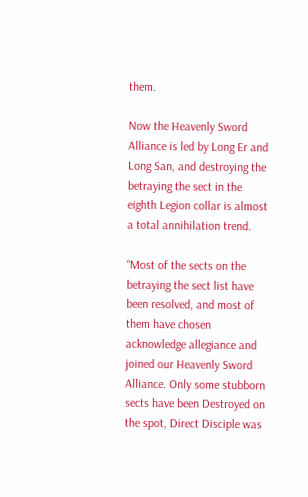them.

Now the Heavenly Sword Alliance is led by Long Er and Long San, and destroying the betraying the sect in the eighth Legion collar is almost a total annihilation trend.

“Most of the sects on the betraying the sect list have been resolved, and most of them have chosen acknowledge allegiance and joined our Heavenly Sword Alliance. Only some stubborn sects have been Destroyed on the spot, Direct Disciple was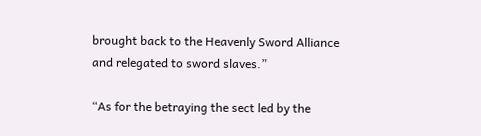brought back to the Heavenly Sword Alliance and relegated to sword slaves.”

“As for the betraying the sect led by the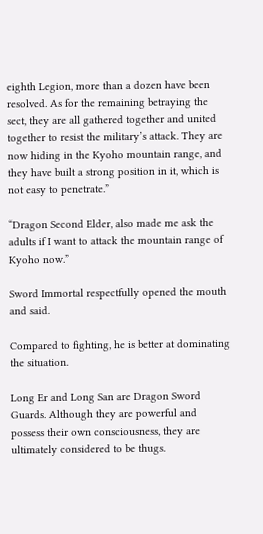eighth Legion, more than a dozen have been resolved. As for the remaining betraying the sect, they are all gathered together and united together to resist the military’s attack. They are now hiding in the Kyoho mountain range, and they have built a strong position in it, which is not easy to penetrate.”

“Dragon Second Elder, also made me ask the adults if I want to attack the mountain range of Kyoho now.”

Sword Immortal respectfully opened the mouth and said.

Compared to fighting, he is better at dominating the situation.

Long Er and Long San are Dragon Sword Guards. Although they are powerful and possess their own consciousness, they are ultimately considered to be thugs.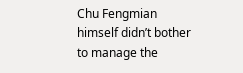Chu Fengmian himself didn’t bother to manage the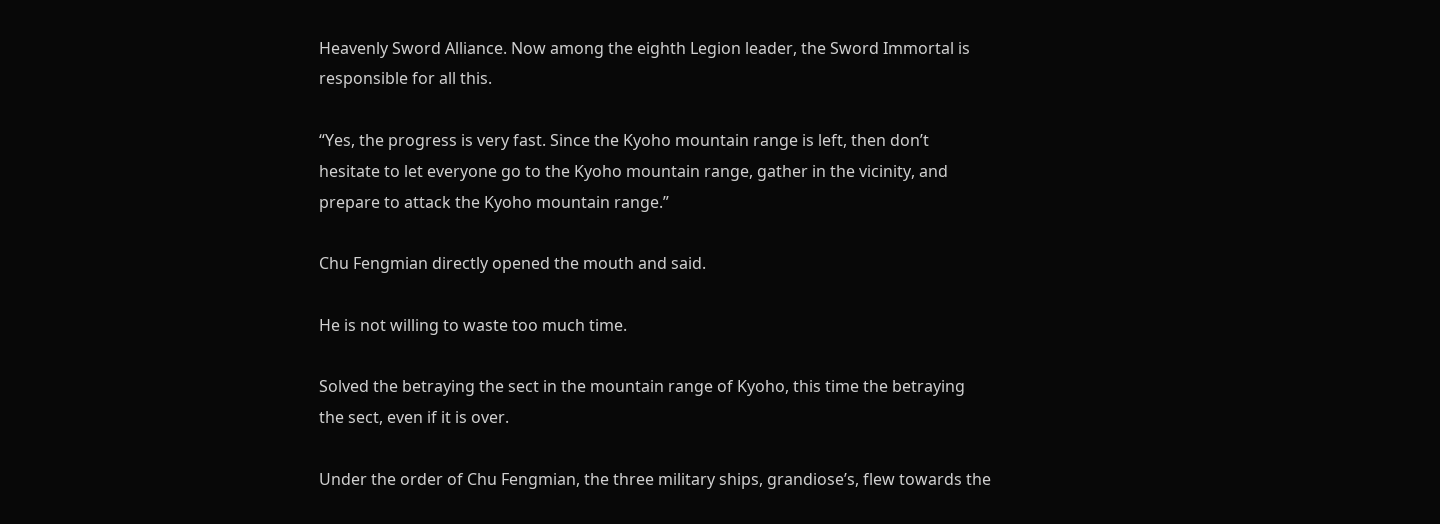Heavenly Sword Alliance. Now among the eighth Legion leader, the Sword Immortal is responsible for all this.

“Yes, the progress is very fast. Since the Kyoho mountain range is left, then don’t hesitate to let everyone go to the Kyoho mountain range, gather in the vicinity, and prepare to attack the Kyoho mountain range.”

Chu Fengmian directly opened the mouth and said.

He is not willing to waste too much time.

Solved the betraying the sect in the mountain range of Kyoho, this time the betraying the sect, even if it is over.

Under the order of Chu Fengmian, the three military ships, grandiose’s, flew towards the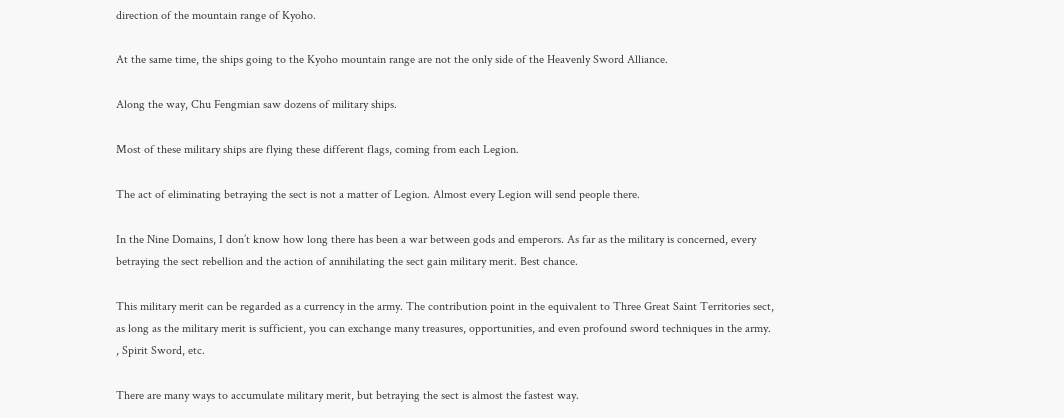direction of the mountain range of Kyoho.

At the same time, the ships going to the Kyoho mountain range are not the only side of the Heavenly Sword Alliance.

Along the way, Chu Fengmian saw dozens of military ships.

Most of these military ships are flying these different flags, coming from each Legion.

The act of eliminating betraying the sect is not a matter of Legion. Almost every Legion will send people there.

In the Nine Domains, I don’t know how long there has been a war between gods and emperors. As far as the military is concerned, every betraying the sect rebellion and the action of annihilating the sect gain military merit. Best chance.

This military merit can be regarded as a currency in the army. The contribution point in the equivalent to Three Great Saint Territories sect, as long as the military merit is sufficient, you can exchange many treasures, opportunities, and even profound sword techniques in the army. , Spirit Sword, etc.

There are many ways to accumulate military merit, but betraying the sect is almost the fastest way.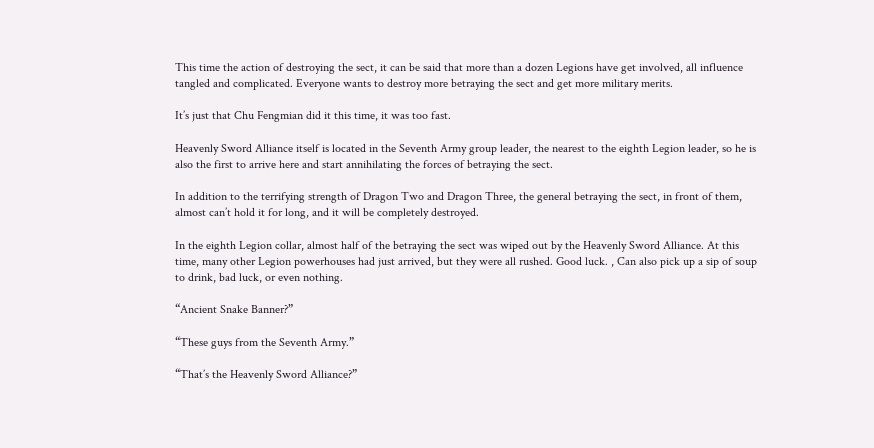This time the action of destroying the sect, it can be said that more than a dozen Legions have get involved, all influence tangled and complicated. Everyone wants to destroy more betraying the sect and get more military merits.

It’s just that Chu Fengmian did it this time, it was too fast.

Heavenly Sword Alliance itself is located in the Seventh Army group leader, the nearest to the eighth Legion leader, so he is also the first to arrive here and start annihilating the forces of betraying the sect.

In addition to the terrifying strength of Dragon Two and Dragon Three, the general betraying the sect, in front of them, almost can’t hold it for long, and it will be completely destroyed.

In the eighth Legion collar, almost half of the betraying the sect was wiped out by the Heavenly Sword Alliance. At this time, many other Legion powerhouses had just arrived, but they were all rushed. Good luck. , Can also pick up a sip of soup to drink, bad luck, or even nothing.

“Ancient Snake Banner?”

“These guys from the Seventh Army.”

“That’s the Heavenly Sword Alliance?”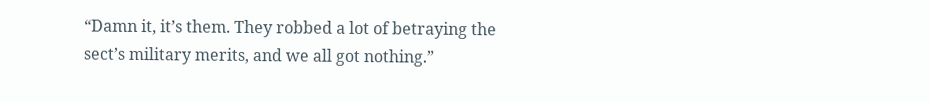“Damn it, it’s them. They robbed a lot of betraying the sect’s military merits, and we all got nothing.”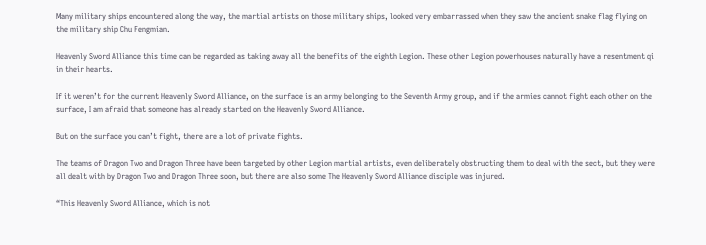Many military ships encountered along the way, the martial artists on those military ships, looked very embarrassed when they saw the ancient snake flag flying on the military ship Chu Fengmian.

Heavenly Sword Alliance this time can be regarded as taking away all the benefits of the eighth Legion. These other Legion powerhouses naturally have a resentment qi in their hearts.

If it weren’t for the current Heavenly Sword Alliance, on the surface is an army belonging to the Seventh Army group, and if the armies cannot fight each other on the surface, I am afraid that someone has already started on the Heavenly Sword Alliance.

But on the surface you can’t fight, there are a lot of private fights.

The teams of Dragon Two and Dragon Three have been targeted by other Legion martial artists, even deliberately obstructing them to deal with the sect, but they were all dealt with by Dragon Two and Dragon Three soon, but there are also some The Heavenly Sword Alliance disciple was injured.

“This Heavenly Sword Alliance, which is not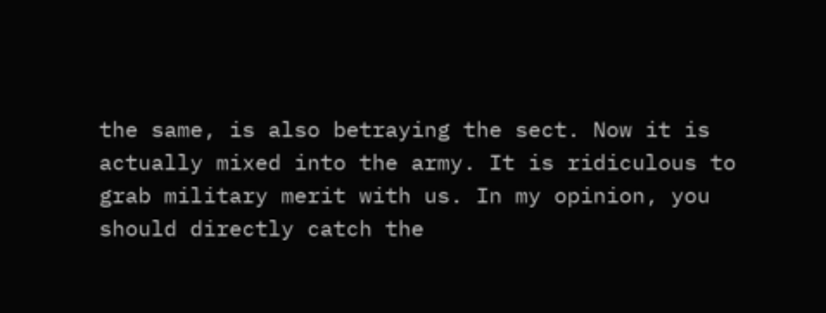the same, is also betraying the sect. Now it is actually mixed into the army. It is ridiculous to grab military merit with us. In my opinion, you should directly catch the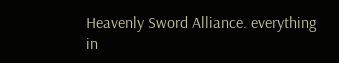Heavenly Sword Alliance. everything in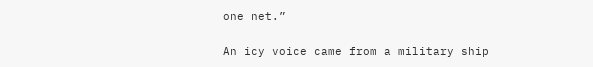one net.”

An icy voice came from a military ship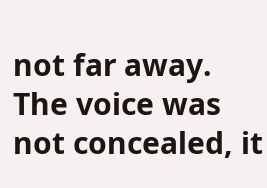not far away. The voice was not concealed, it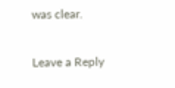was clear.

Leave a Reply